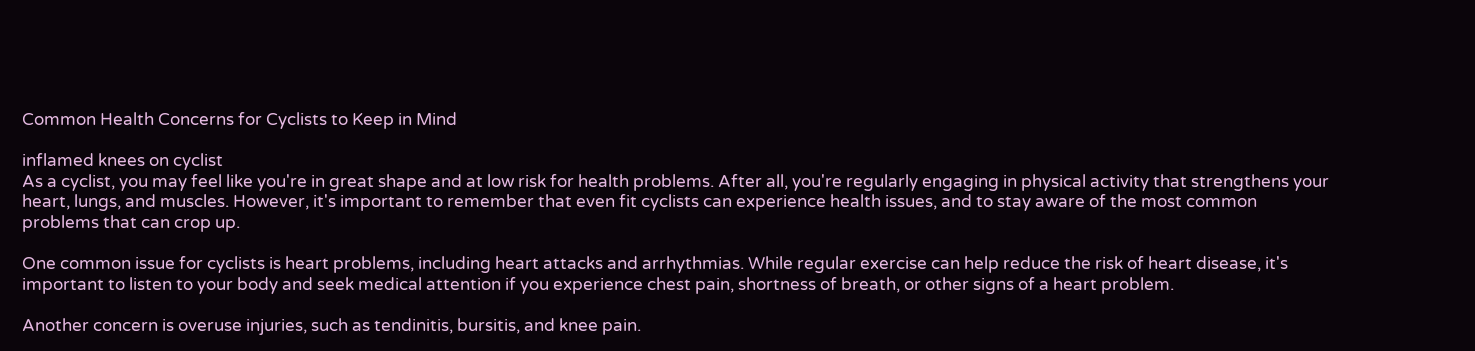Common Health Concerns for Cyclists to Keep in Mind

inflamed knees on cyclist
As a cyclist, you may feel like you're in great shape and at low risk for health problems. After all, you're regularly engaging in physical activity that strengthens your heart, lungs, and muscles. However, it's important to remember that even fit cyclists can experience health issues, and to stay aware of the most common problems that can crop up.

One common issue for cyclists is heart problems, including heart attacks and arrhythmias. While regular exercise can help reduce the risk of heart disease, it's important to listen to your body and seek medical attention if you experience chest pain, shortness of breath, or other signs of a heart problem.

Another concern is overuse injuries, such as tendinitis, bursitis, and knee pain.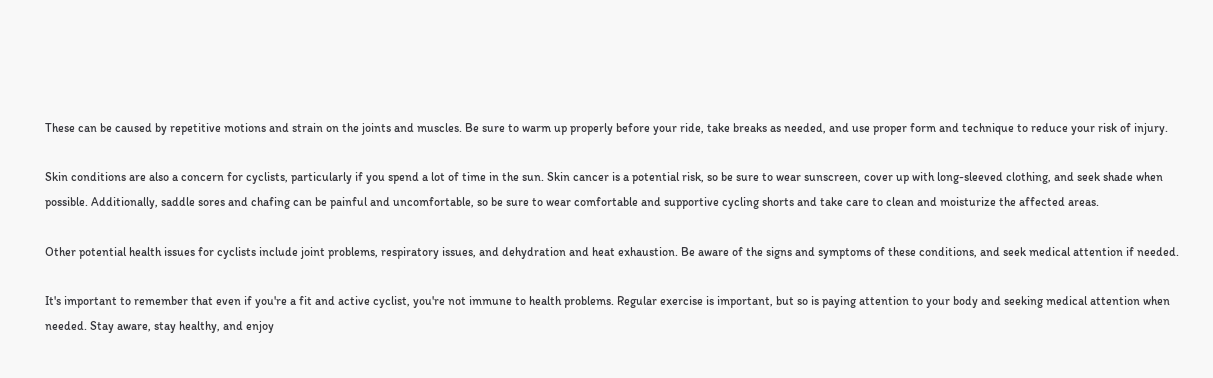These can be caused by repetitive motions and strain on the joints and muscles. Be sure to warm up properly before your ride, take breaks as needed, and use proper form and technique to reduce your risk of injury.

Skin conditions are also a concern for cyclists, particularly if you spend a lot of time in the sun. Skin cancer is a potential risk, so be sure to wear sunscreen, cover up with long-sleeved clothing, and seek shade when possible. Additionally, saddle sores and chafing can be painful and uncomfortable, so be sure to wear comfortable and supportive cycling shorts and take care to clean and moisturize the affected areas.

Other potential health issues for cyclists include joint problems, respiratory issues, and dehydration and heat exhaustion. Be aware of the signs and symptoms of these conditions, and seek medical attention if needed.

It's important to remember that even if you're a fit and active cyclist, you're not immune to health problems. Regular exercise is important, but so is paying attention to your body and seeking medical attention when needed. Stay aware, stay healthy, and enjoy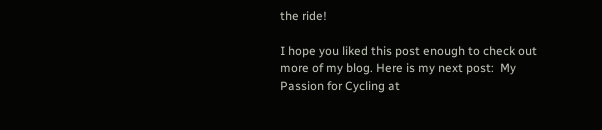the ride!

I hope you liked this post enough to check out more of my blog. Here is my next post:  My Passion for Cycling at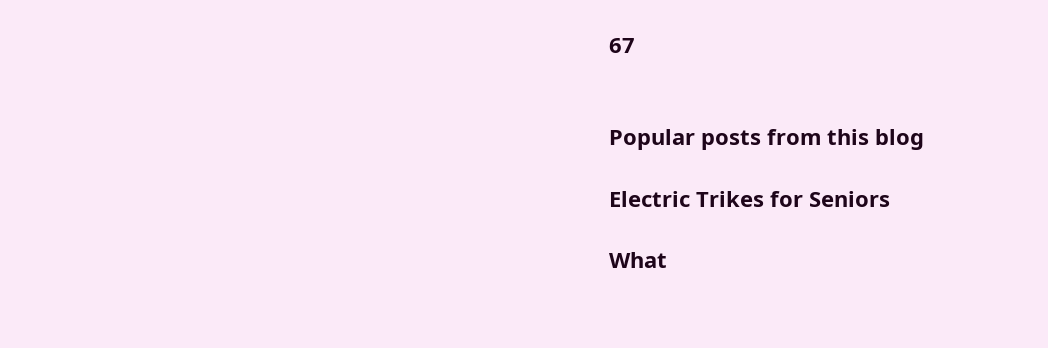67


Popular posts from this blog

Electric Trikes for Seniors

What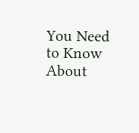You Need to Know About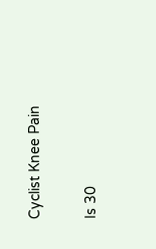Cyclist Knee Pain

Is 30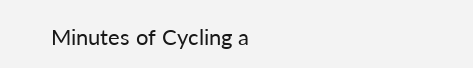Minutes of Cycling a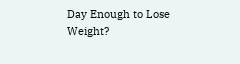Day Enough to Lose Weight?